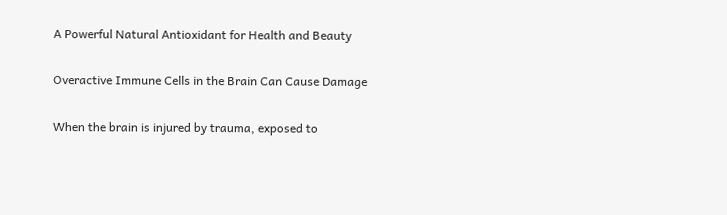A Powerful Natural Antioxidant for Health and Beauty

Overactive Immune Cells in the Brain Can Cause Damage

When the brain is injured by trauma, exposed to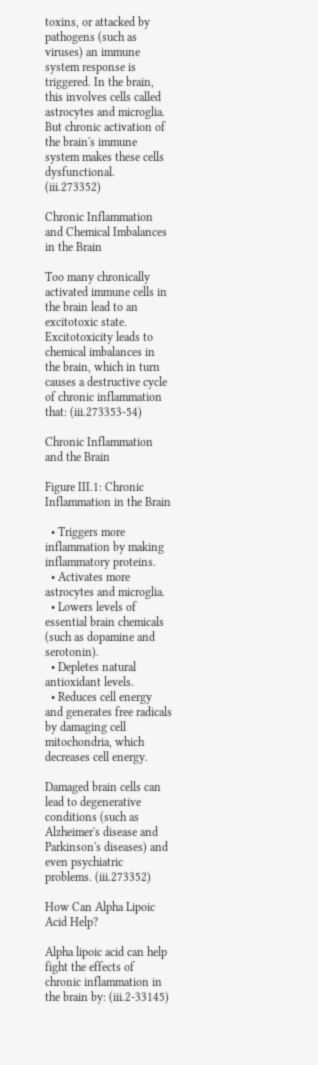toxins, or attacked by pathogens (such as viruses) an immune system response is triggered. In the brain, this involves cells called astrocytes and microglia. But chronic activation of the brain's immune system makes these cells dysfunctional. (iii.273352)

Chronic Inflammation and Chemical Imbalances in the Brain

Too many chronically activated immune cells in the brain lead to an excitotoxic state. Excitotoxicity leads to chemical imbalances in the brain, which in turn causes a destructive cycle of chronic inflammation that: (iii.273353-54)

Chronic Inflammation and the Brain

Figure III.1: Chronic Inflammation in the Brain

  • Triggers more inflammation by making inflammatory proteins.
  • Activates more astrocytes and microglia.
  • Lowers levels of essential brain chemicals (such as dopamine and serotonin).
  • Depletes natural antioxidant levels.
  • Reduces cell energy and generates free radicals by damaging cell mitochondria, which decreases cell energy.

Damaged brain cells can lead to degenerative conditions (such as Alzheimer's disease and Parkinson's diseases) and even psychiatric problems. (iii.273352)

How Can Alpha Lipoic Acid Help?

Alpha lipoic acid can help fight the effects of chronic inflammation in the brain by: (iii.2-33145)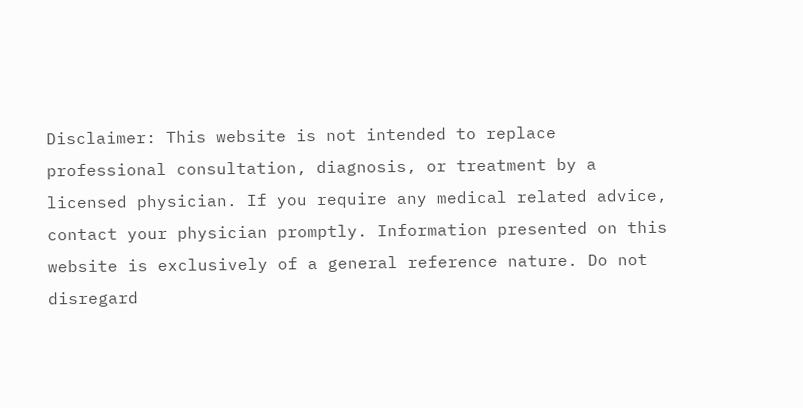Disclaimer: This website is not intended to replace professional consultation, diagnosis, or treatment by a licensed physician. If you require any medical related advice, contact your physician promptly. Information presented on this website is exclusively of a general reference nature. Do not disregard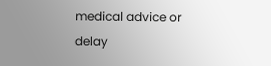medical advice or delay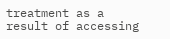treatment as a result of accessing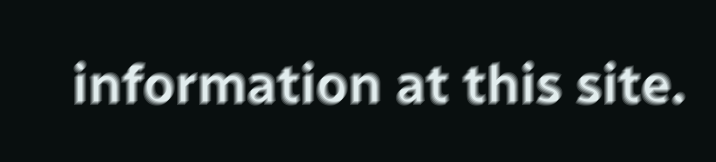information at this site.